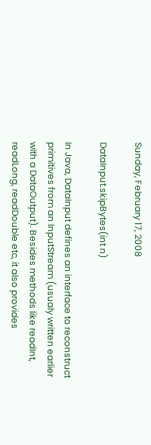Sunday, February 17, 2008

DataInput.skipBytes(int n)

In Java, DataInput defines an interface to reconstruct primitives from an InputStream (usualy written earlier with a DataOutput). Besides methods like readInt, readLong, readDouble etc, it also provides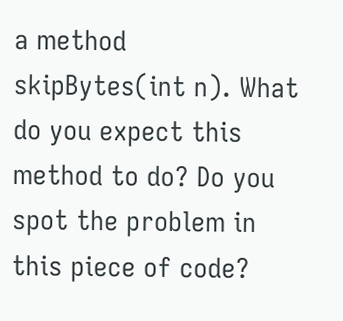a method skipBytes(int n). What do you expect this method to do? Do you spot the problem in this piece of code?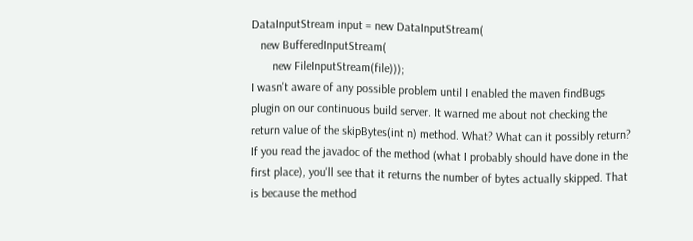DataInputStream input = new DataInputStream(
   new BufferedInputStream(
       new FileInputStream(file)));
I wasn't aware of any possible problem until I enabled the maven findBugs plugin on our continuous build server. It warned me about not checking the return value of the skipBytes(int n) method. What? What can it possibly return? If you read the javadoc of the method (what I probably should have done in the first place), you'll see that it returns the number of bytes actually skipped. That is because the method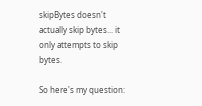skipBytes doesn't actually skip bytes... it only attempts to skip bytes.

So here's my question: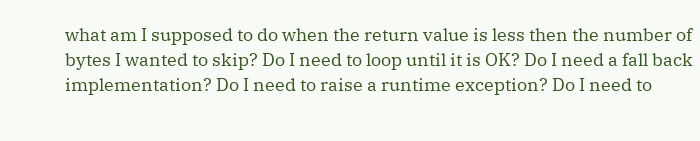what am I supposed to do when the return value is less then the number of bytes I wanted to skip? Do I need to loop until it is OK? Do I need a fall back implementation? Do I need to raise a runtime exception? Do I need to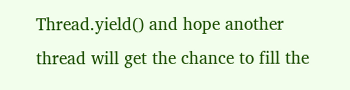Thread.yield() and hope another thread will get the chance to fill the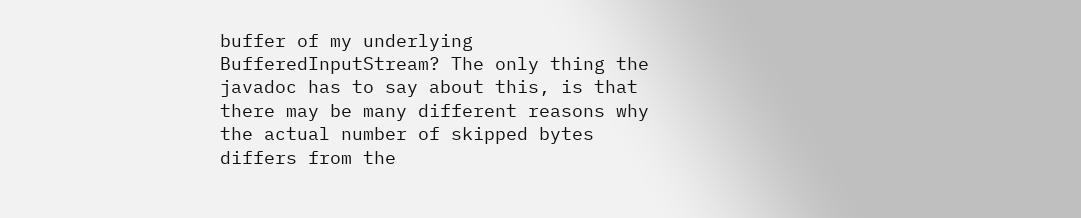buffer of my underlying BufferedInputStream? The only thing the javadoc has to say about this, is that there may be many different reasons why the actual number of skipped bytes differs from the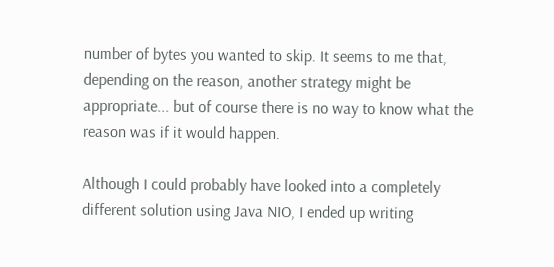number of bytes you wanted to skip. It seems to me that, depending on the reason, another strategy might be appropriate... but of course there is no way to know what the reason was if it would happen.

Although I could probably have looked into a completely different solution using Java NIO, I ended up writing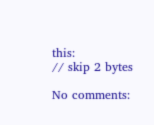this:
// skip 2 bytes

No comments: